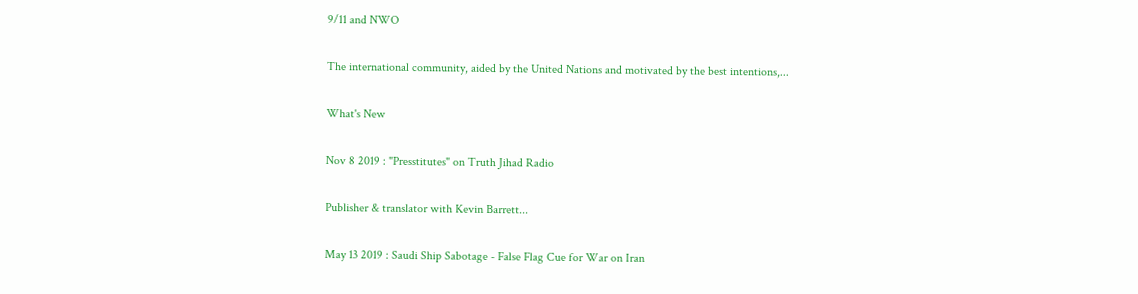9/11 and NWO

The international community, aided by the United Nations and motivated by the best intentions,...

What's New

Nov 8 2019 : "Presstitutes" on Truth Jihad Radio

Publisher & translator with Kevin Barrett...

May 13 2019 : Saudi Ship Sabotage - False Flag Cue for War on Iran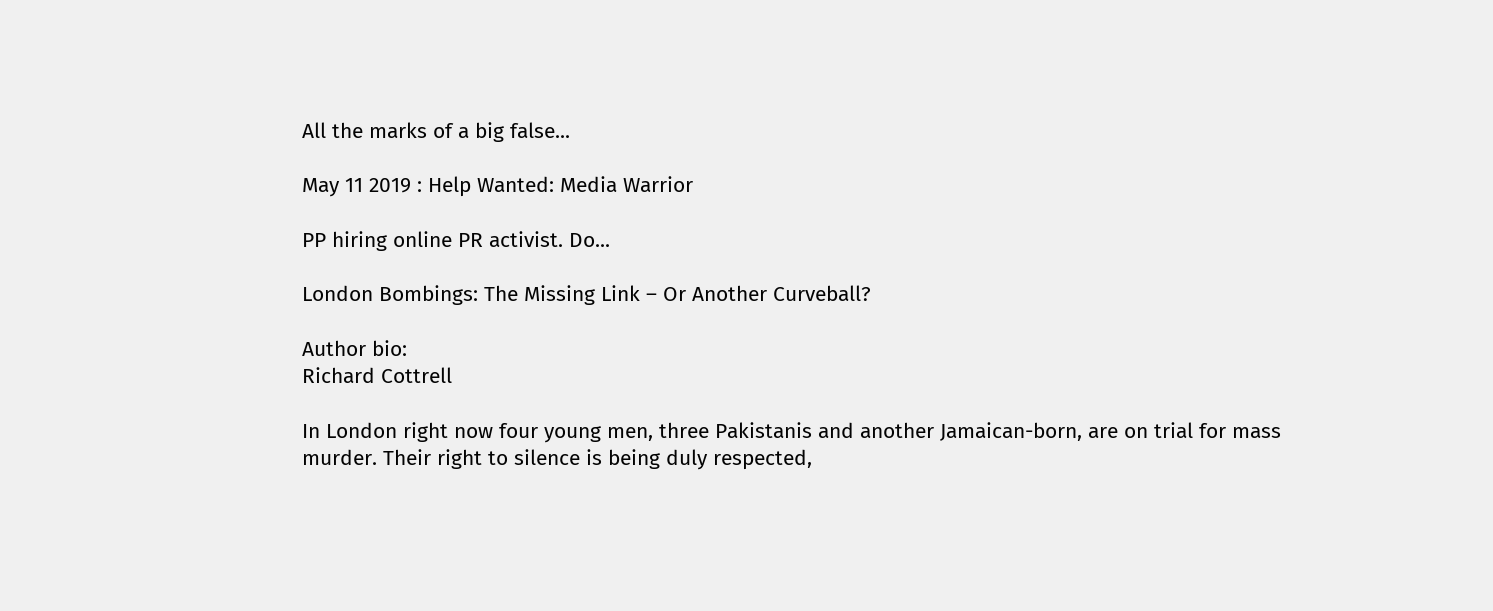All the marks of a big false...

May 11 2019 : Help Wanted: Media Warrior

PP hiring online PR activist. Do...

London Bombings: The Missing Link – Or Another Curveball?

Author bio:
Richard Cottrell

In London right now four young men, three Pakistanis and another Jamaican-born, are on trial for mass murder. Their right to silence is being duly respected,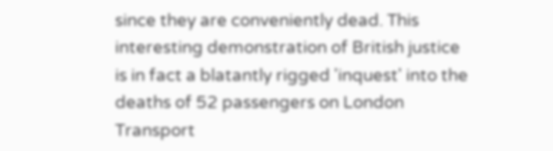since they are conveniently dead. This interesting demonstration of British justice is in fact a blatantly rigged 'inquest' into the deaths of 52 passengers on London Transport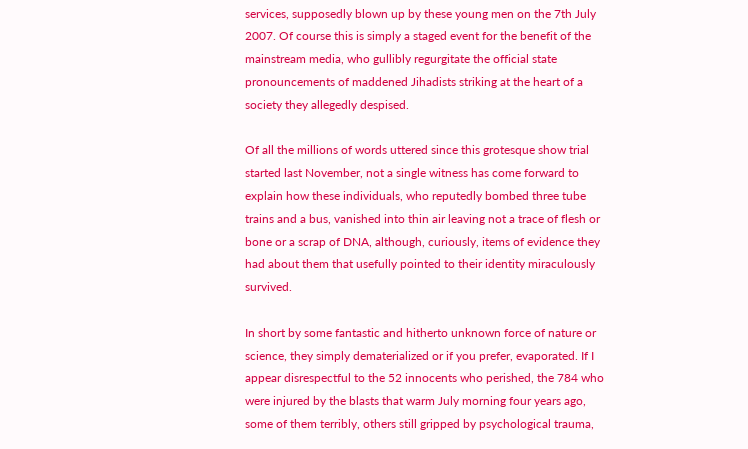services, supposedly blown up by these young men on the 7th July 2007. Of course this is simply a staged event for the benefit of the mainstream media, who gullibly regurgitate the official state pronouncements of maddened Jihadists striking at the heart of a society they allegedly despised.

Of all the millions of words uttered since this grotesque show trial started last November, not a single witness has come forward to explain how these individuals, who reputedly bombed three tube trains and a bus, vanished into thin air leaving not a trace of flesh or bone or a scrap of DNA, although, curiously, items of evidence they had about them that usefully pointed to their identity miraculously survived.

In short by some fantastic and hitherto unknown force of nature or science, they simply dematerialized or if you prefer, evaporated. If I appear disrespectful to the 52 innocents who perished, the 784 who were injured by the blasts that warm July morning four years ago, some of them terribly, others still gripped by psychological trauma,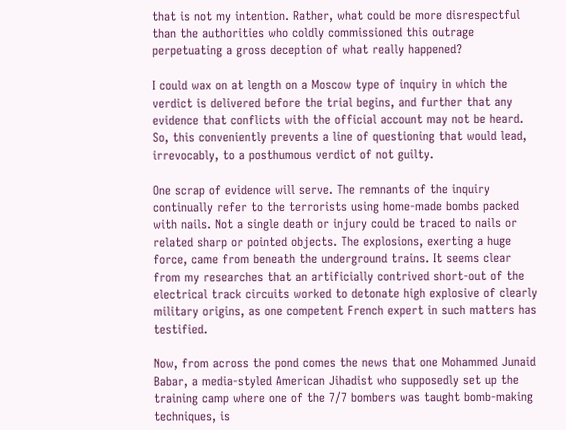that is not my intention. Rather, what could be more disrespectful than the authorities who coldly commissioned this outrage perpetuating a gross deception of what really happened?

I could wax on at length on a Moscow type of inquiry in which the verdict is delivered before the trial begins, and further that any evidence that conflicts with the official account may not be heard. So, this conveniently prevents a line of questioning that would lead, irrevocably, to a posthumous verdict of not guilty.

One scrap of evidence will serve. The remnants of the inquiry continually refer to the terrorists using home-made bombs packed with nails. Not a single death or injury could be traced to nails or related sharp or pointed objects. The explosions, exerting a huge force, came from beneath the underground trains. It seems clear from my researches that an artificially contrived short-out of the electrical track circuits worked to detonate high explosive of clearly military origins, as one competent French expert in such matters has testified.

Now, from across the pond comes the news that one Mohammed Junaid Babar, a media-styled American Jihadist who supposedly set up the training camp where one of the 7/7 bombers was taught bomb-making techniques, is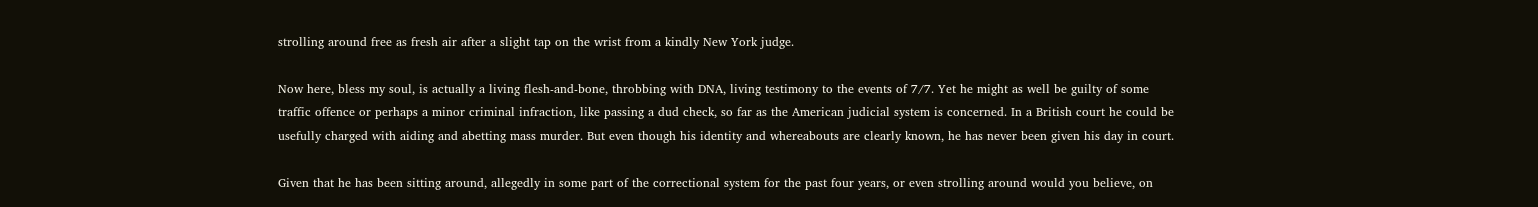strolling around free as fresh air after a slight tap on the wrist from a kindly New York judge.

Now here, bless my soul, is actually a living flesh-and-bone, throbbing with DNA, living testimony to the events of 7/7. Yet he might as well be guilty of some traffic offence or perhaps a minor criminal infraction, like passing a dud check, so far as the American judicial system is concerned. In a British court he could be usefully charged with aiding and abetting mass murder. But even though his identity and whereabouts are clearly known, he has never been given his day in court.

Given that he has been sitting around, allegedly in some part of the correctional system for the past four years, or even strolling around would you believe, on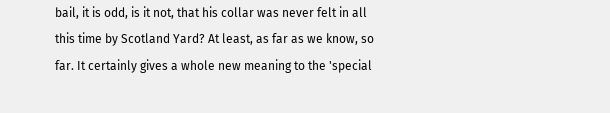bail, it is odd, is it not, that his collar was never felt in all this time by Scotland Yard? At least, as far as we know, so far. It certainly gives a whole new meaning to the 'special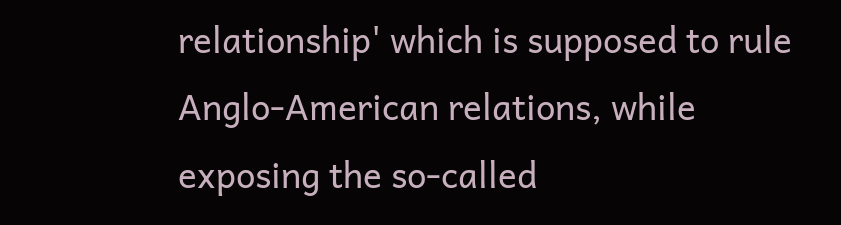relationship' which is supposed to rule Anglo-American relations, while exposing the so-called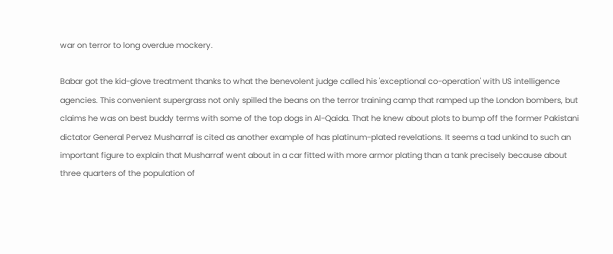war on terror to long overdue mockery.

Babar got the kid-glove treatment thanks to what the benevolent judge called his 'exceptional co-operation' with US intelligence agencies. This convenient supergrass not only spilled the beans on the terror training camp that ramped up the London bombers, but claims he was on best buddy terms with some of the top dogs in Al-Qaida. That he knew about plots to bump off the former Pakistani dictator General Pervez Musharraf is cited as another example of has platinum-plated revelations. It seems a tad unkind to such an important figure to explain that Musharraf went about in a car fitted with more armor plating than a tank precisely because about three quarters of the population of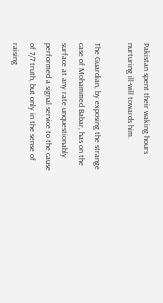Pakistan spent their waking hours nurturing ill-will towards him.

The Guardian, by exposing the strange case of Mohammed Babar, has on the surface at any rate unquestionably performed a signal service to the cause of 7/7 truth, but only in the sense of raising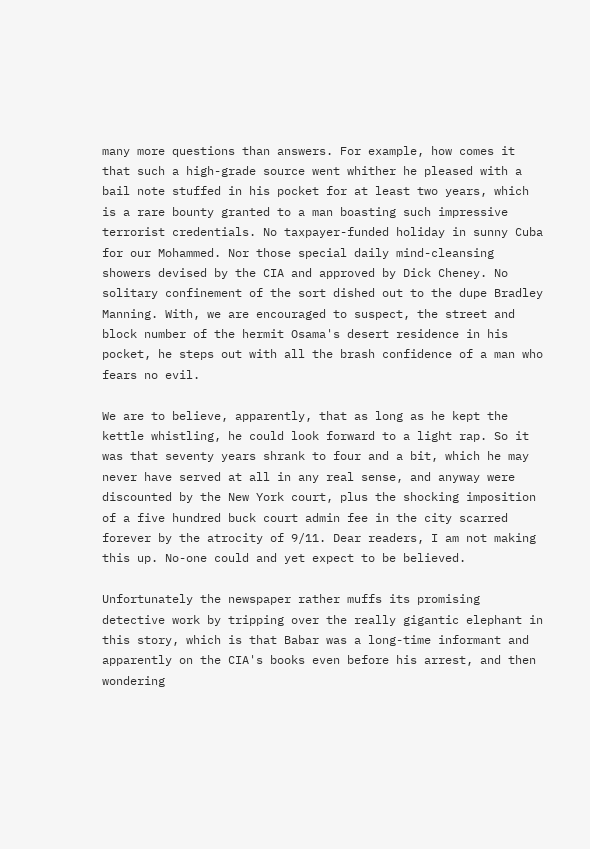many more questions than answers. For example, how comes it that such a high-grade source went whither he pleased with a bail note stuffed in his pocket for at least two years, which is a rare bounty granted to a man boasting such impressive terrorist credentials. No taxpayer-funded holiday in sunny Cuba for our Mohammed. Nor those special daily mind-cleansing showers devised by the CIA and approved by Dick Cheney. No solitary confinement of the sort dished out to the dupe Bradley Manning. With, we are encouraged to suspect, the street and block number of the hermit Osama's desert residence in his pocket, he steps out with all the brash confidence of a man who fears no evil.

We are to believe, apparently, that as long as he kept the kettle whistling, he could look forward to a light rap. So it was that seventy years shrank to four and a bit, which he may never have served at all in any real sense, and anyway were discounted by the New York court, plus the shocking imposition of a five hundred buck court admin fee in the city scarred forever by the atrocity of 9/11. Dear readers, I am not making this up. No-one could and yet expect to be believed.

Unfortunately the newspaper rather muffs its promising detective work by tripping over the really gigantic elephant in this story, which is that Babar was a long-time informant and apparently on the CIA's books even before his arrest, and then wondering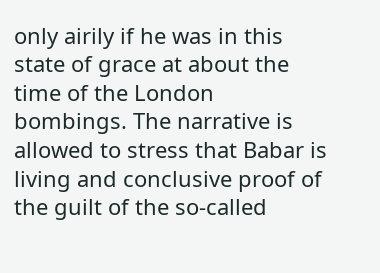only airily if he was in this state of grace at about the time of the London bombings. The narrative is allowed to stress that Babar is living and conclusive proof of the guilt of the so-called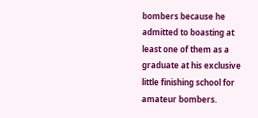bombers because he admitted to boasting at least one of them as a graduate at his exclusive little finishing school for amateur bombers.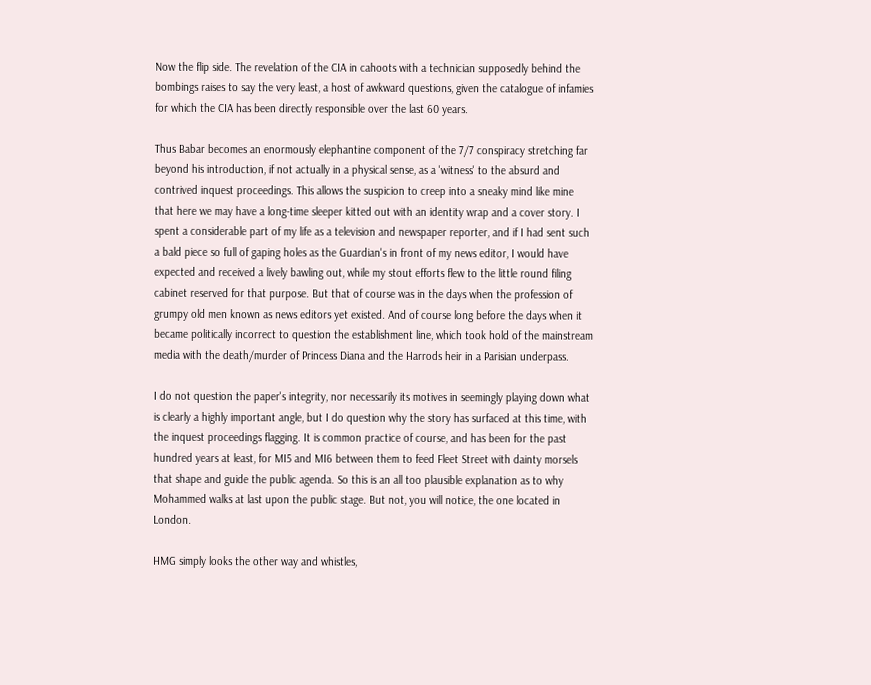Now the flip side. The revelation of the CIA in cahoots with a technician supposedly behind the bombings raises to say the very least, a host of awkward questions, given the catalogue of infamies for which the CIA has been directly responsible over the last 60 years.

Thus Babar becomes an enormously elephantine component of the 7/7 conspiracy stretching far beyond his introduction, if not actually in a physical sense, as a 'witness' to the absurd and contrived inquest proceedings. This allows the suspicion to creep into a sneaky mind like mine that here we may have a long-time sleeper kitted out with an identity wrap and a cover story. I spent a considerable part of my life as a television and newspaper reporter, and if I had sent such a bald piece so full of gaping holes as the Guardian's in front of my news editor, I would have expected and received a lively bawling out, while my stout efforts flew to the little round filing cabinet reserved for that purpose. But that of course was in the days when the profession of grumpy old men known as news editors yet existed. And of course long before the days when it became politically incorrect to question the establishment line, which took hold of the mainstream media with the death/murder of Princess Diana and the Harrods heir in a Parisian underpass.

I do not question the paper's integrity, nor necessarily its motives in seemingly playing down what is clearly a highly important angle, but I do question why the story has surfaced at this time, with the inquest proceedings flagging. It is common practice of course, and has been for the past hundred years at least, for MI5 and MI6 between them to feed Fleet Street with dainty morsels that shape and guide the public agenda. So this is an all too plausible explanation as to why Mohammed walks at last upon the public stage. But not, you will notice, the one located in London.

HMG simply looks the other way and whistles,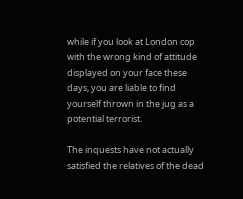while if you look at London cop with the wrong kind of attitude displayed on your face these days, you are liable to find yourself thrown in the jug as a potential terrorist.

The inquests have not actually satisfied the relatives of the dead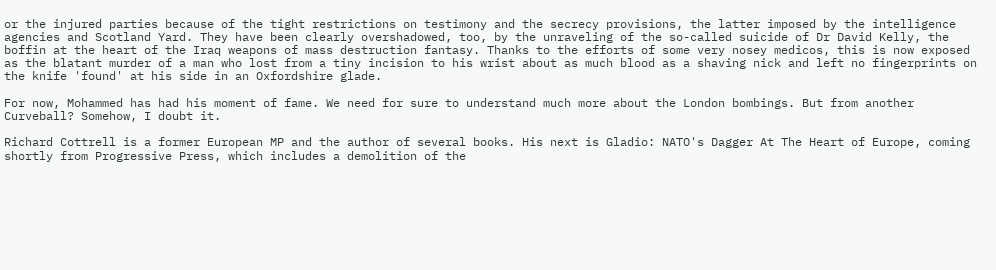or the injured parties because of the tight restrictions on testimony and the secrecy provisions, the latter imposed by the intelligence agencies and Scotland Yard. They have been clearly overshadowed, too, by the unraveling of the so-called suicide of Dr David Kelly, the boffin at the heart of the Iraq weapons of mass destruction fantasy. Thanks to the efforts of some very nosey medicos, this is now exposed as the blatant murder of a man who lost from a tiny incision to his wrist about as much blood as a shaving nick and left no fingerprints on the knife 'found' at his side in an Oxfordshire glade.

For now, Mohammed has had his moment of fame. We need for sure to understand much more about the London bombings. But from another Curveball? Somehow, I doubt it.

Richard Cottrell is a former European MP and the author of several books. His next is Gladio: NATO's Dagger At The Heart of Europe, coming shortly from Progressive Press, which includes a demolition of the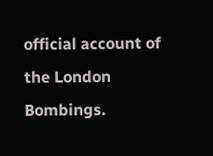official account of the London Bombings.